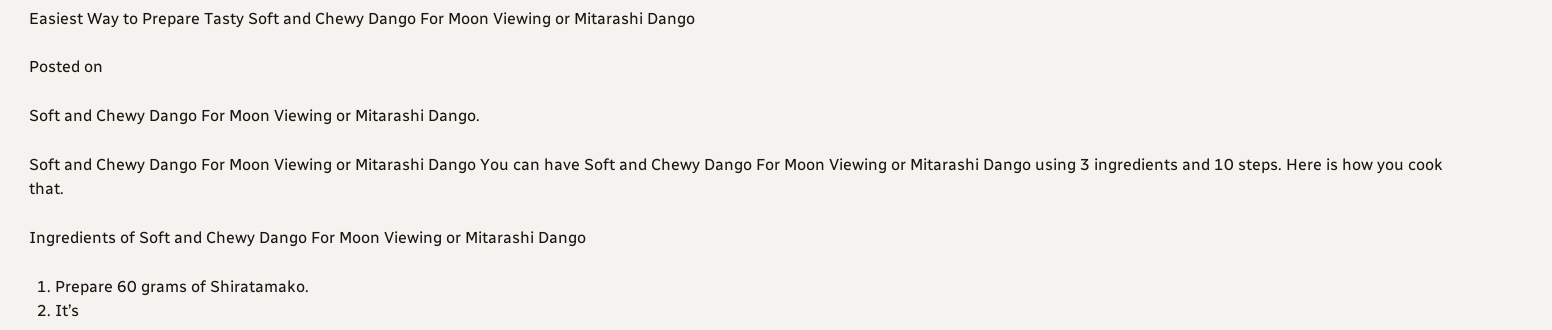Easiest Way to Prepare Tasty Soft and Chewy Dango For Moon Viewing or Mitarashi Dango

Posted on

Soft and Chewy Dango For Moon Viewing or Mitarashi Dango.

Soft and Chewy Dango For Moon Viewing or Mitarashi Dango You can have Soft and Chewy Dango For Moon Viewing or Mitarashi Dango using 3 ingredients and 10 steps. Here is how you cook that.

Ingredients of Soft and Chewy Dango For Moon Viewing or Mitarashi Dango

  1. Prepare 60 grams of Shiratamako.
  2. It’s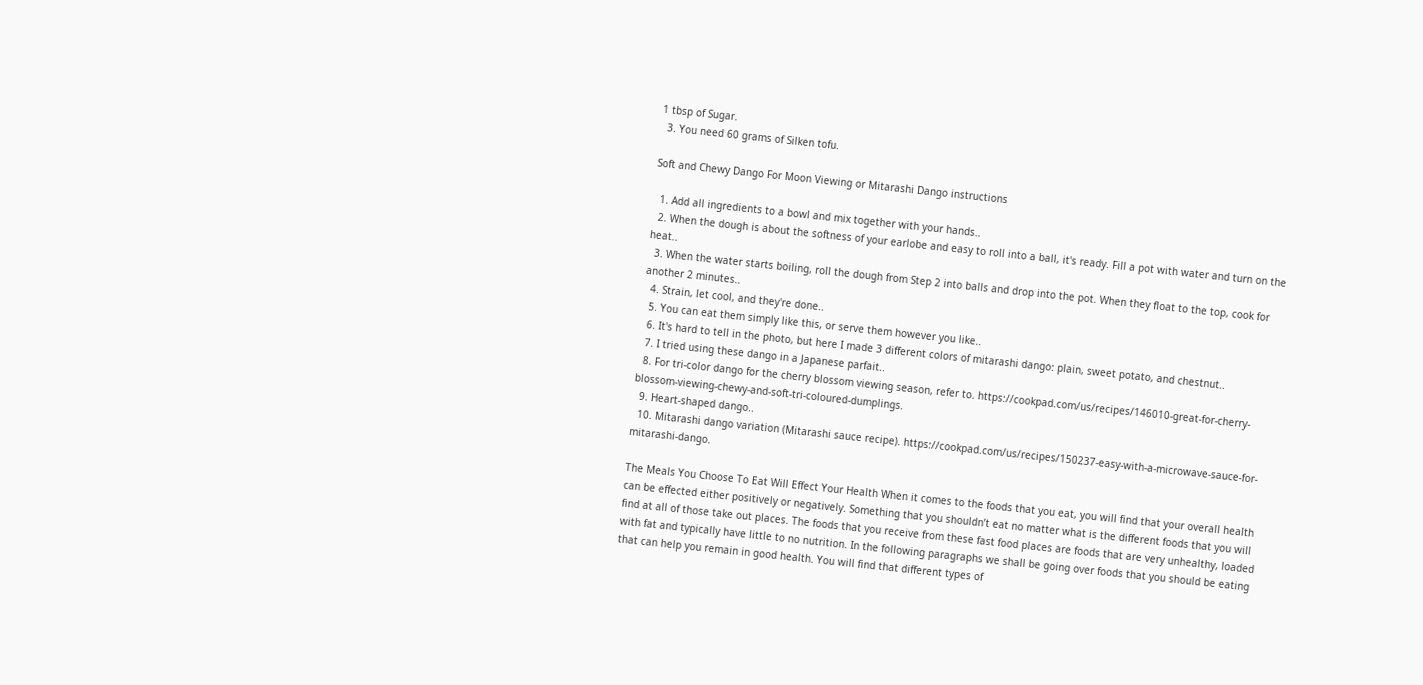1 tbsp of Sugar.
  3. You need 60 grams of Silken tofu.

Soft and Chewy Dango For Moon Viewing or Mitarashi Dango instructions

  1. Add all ingredients to a bowl and mix together with your hands..
  2. When the dough is about the softness of your earlobe and easy to roll into a ball, it's ready. Fill a pot with water and turn on the heat..
  3. When the water starts boiling, roll the dough from Step 2 into balls and drop into the pot. When they float to the top, cook for another 2 minutes..
  4. Strain, let cool, and they're done..
  5. You can eat them simply like this, or serve them however you like..
  6. It's hard to tell in the photo, but here I made 3 different colors of mitarashi dango: plain, sweet potato, and chestnut..
  7. I tried using these dango in a Japanese parfait..
  8. For tri-color dango for the cherry blossom viewing season, refer to. https://cookpad.com/us/recipes/146010-great-for-cherry-blossom-viewing-chewy-and-soft-tri-coloured-dumplings.
  9. Heart-shaped dango..
  10. Mitarashi dango variation (Mitarashi sauce recipe). https://cookpad.com/us/recipes/150237-easy-with-a-microwave-sauce-for-mitarashi-dango.

The Meals You Choose To Eat Will Effect Your Health When it comes to the foods that you eat, you will find that your overall health can be effected either positively or negatively. Something that you shouldn’t eat no matter what is the different foods that you will find at all of those take out places. The foods that you receive from these fast food places are foods that are very unhealthy, loaded with fat and typically have little to no nutrition. In the following paragraphs we shall be going over foods that you should be eating that can help you remain in good health. You will find that different types of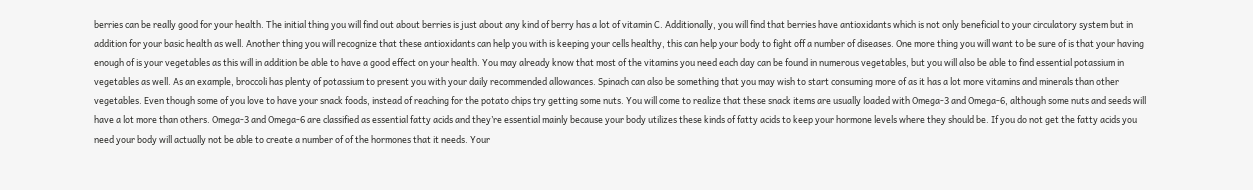berries can be really good for your health. The initial thing you will find out about berries is just about any kind of berry has a lot of vitamin C. Additionally, you will find that berries have antioxidants which is not only beneficial to your circulatory system but in addition for your basic health as well. Another thing you will recognize that these antioxidants can help you with is keeping your cells healthy, this can help your body to fight off a number of diseases. One more thing you will want to be sure of is that your having enough of is your vegetables as this will in addition be able to have a good effect on your health. You may already know that most of the vitamins you need each day can be found in numerous vegetables, but you will also be able to find essential potassium in vegetables as well. As an example, broccoli has plenty of potassium to present you with your daily recommended allowances. Spinach can also be something that you may wish to start consuming more of as it has a lot more vitamins and minerals than other vegetables. Even though some of you love to have your snack foods, instead of reaching for the potato chips try getting some nuts. You will come to realize that these snack items are usually loaded with Omega-3 and Omega-6, although some nuts and seeds will have a lot more than others. Omega-3 and Omega-6 are classified as essential fatty acids and they’re essential mainly because your body utilizes these kinds of fatty acids to keep your hormone levels where they should be. If you do not get the fatty acids you need your body will actually not be able to create a number of of the hormones that it needs. Your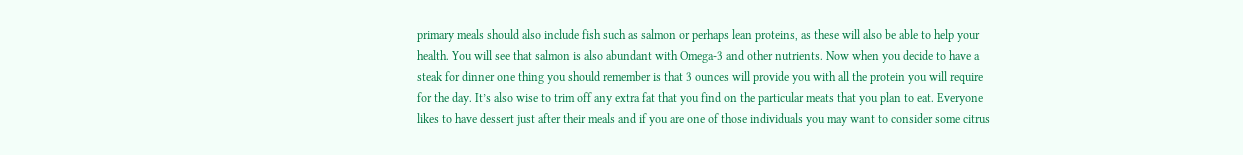primary meals should also include fish such as salmon or perhaps lean proteins, as these will also be able to help your health. You will see that salmon is also abundant with Omega-3 and other nutrients. Now when you decide to have a steak for dinner one thing you should remember is that 3 ounces will provide you with all the protein you will require for the day. It’s also wise to trim off any extra fat that you find on the particular meats that you plan to eat. Everyone likes to have dessert just after their meals and if you are one of those individuals you may want to consider some citrus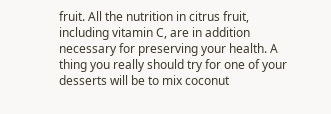fruit. All the nutrition in citrus fruit, including vitamin C, are in addition necessary for preserving your health. A thing you really should try for one of your desserts will be to mix coconut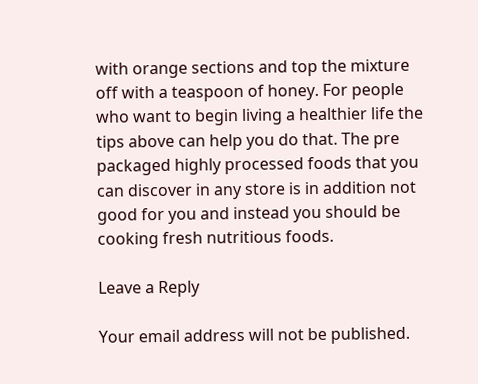with orange sections and top the mixture off with a teaspoon of honey. For people who want to begin living a healthier life the tips above can help you do that. The pre packaged highly processed foods that you can discover in any store is in addition not good for you and instead you should be cooking fresh nutritious foods.

Leave a Reply

Your email address will not be published.